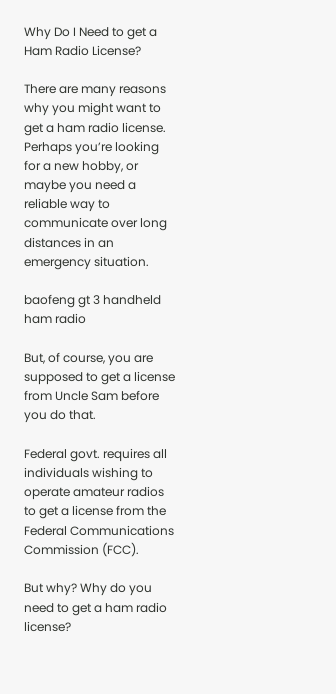Why Do I Need to get a Ham Radio License?

There are many reasons why you might want to get a ham radio license. Perhaps you’re looking for a new hobby, or maybe you need a reliable way to communicate over long distances in an emergency situation.

baofeng gt 3 handheld ham radio

But, of course, you are supposed to get a license from Uncle Sam before you do that.

Federal govt. requires all individuals wishing to operate amateur radios to get a license from the Federal Communications Commission (FCC).

But why? Why do you need to get a ham radio license?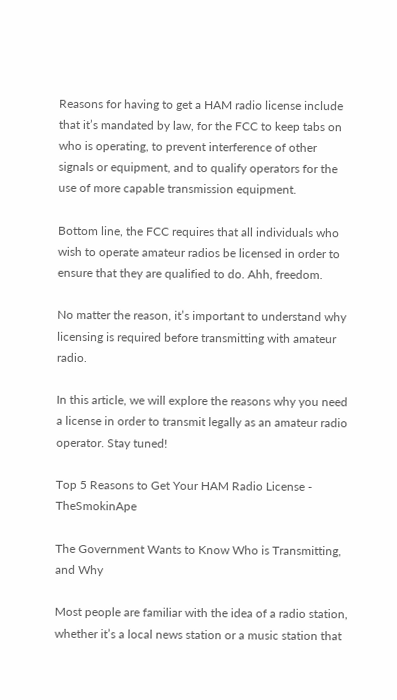Reasons for having to get a HAM radio license include that it’s mandated by law, for the FCC to keep tabs on who is operating, to prevent interference of other signals or equipment, and to qualify operators for the use of more capable transmission equipment.

Bottom line, the FCC requires that all individuals who wish to operate amateur radios be licensed in order to ensure that they are qualified to do. Ahh, freedom.

No matter the reason, it’s important to understand why licensing is required before transmitting with amateur radio.

In this article, we will explore the reasons why you need a license in order to transmit legally as an amateur radio operator. Stay tuned!

Top 5 Reasons to Get Your HAM Radio License - TheSmokinApe

The Government Wants to Know Who is Transmitting, and Why

Most people are familiar with the idea of a radio station, whether it’s a local news station or a music station that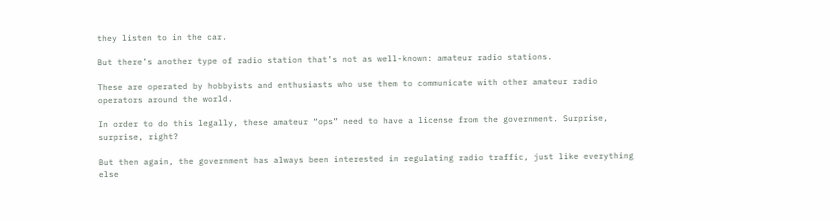they listen to in the car.

But there’s another type of radio station that’s not as well-known: amateur radio stations.

These are operated by hobbyists and enthusiasts who use them to communicate with other amateur radio operators around the world.

In order to do this legally, these amateur “ops” need to have a license from the government. Surprise, surprise, right?

But then again, the government has always been interested in regulating radio traffic, just like everything else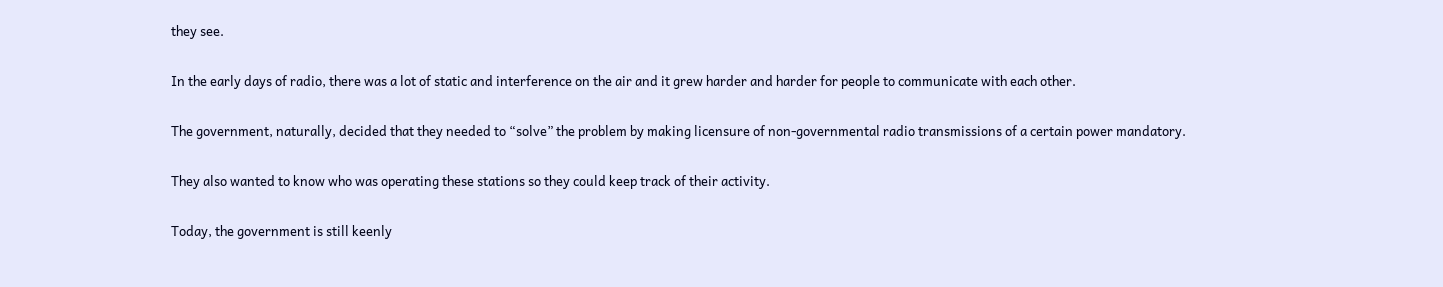they see.

In the early days of radio, there was a lot of static and interference on the air and it grew harder and harder for people to communicate with each other.

The government, naturally, decided that they needed to “solve” the problem by making licensure of non-governmental radio transmissions of a certain power mandatory.

They also wanted to know who was operating these stations so they could keep track of their activity.

Today, the government is still keenly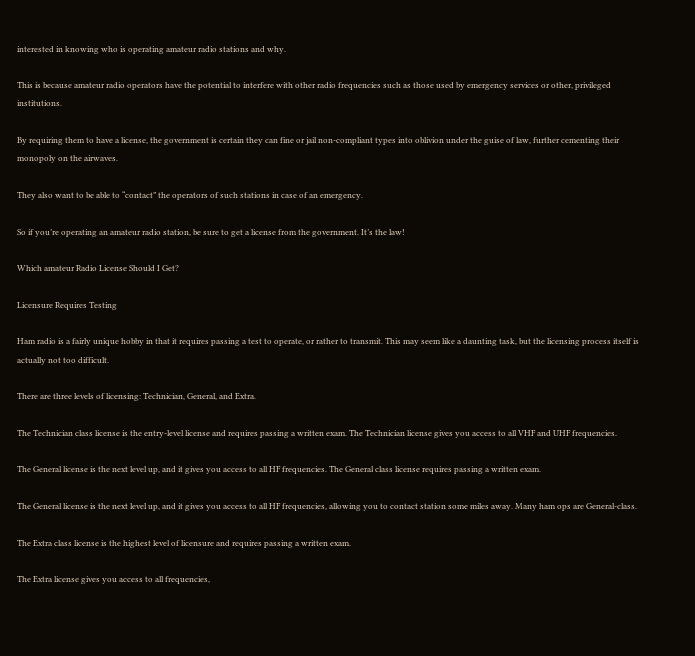interested in knowing who is operating amateur radio stations and why.

This is because amateur radio operators have the potential to interfere with other radio frequencies such as those used by emergency services or other, privileged institutions.

By requiring them to have a license, the government is certain they can fine or jail non-compliant types into oblivion under the guise of law, further cementing their monopoly on the airwaves.

They also want to be able to “contact” the operators of such stations in case of an emergency.

So if you’re operating an amateur radio station, be sure to get a license from the government. It’s the law!

Which amateur Radio License Should I Get?

Licensure Requires Testing

Ham radio is a fairly unique hobby in that it requires passing a test to operate, or rather to transmit. This may seem like a daunting task, but the licensing process itself is actually not too difficult.

There are three levels of licensing: Technician, General, and Extra.

The Technician class license is the entry-level license and requires passing a written exam. The Technician license gives you access to all VHF and UHF frequencies.

The General license is the next level up, and it gives you access to all HF frequencies. The General class license requires passing a written exam.

The General license is the next level up, and it gives you access to all HF frequencies, allowing you to contact station some miles away. Many ham ops are General-class.

The Extra class license is the highest level of licensure and requires passing a written exam.

The Extra license gives you access to all frequencies,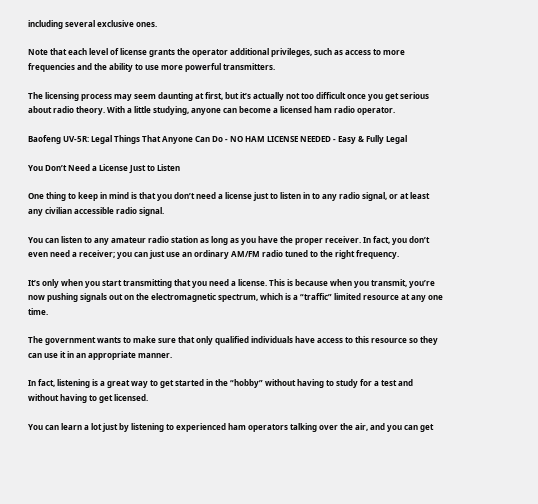including several exclusive ones.

Note that each level of license grants the operator additional privileges, such as access to more frequencies and the ability to use more powerful transmitters.

The licensing process may seem daunting at first, but it’s actually not too difficult once you get serious about radio theory. With a little studying, anyone can become a licensed ham radio operator.

Baofeng UV-5R: Legal Things That Anyone Can Do - NO HAM LICENSE NEEDED - Easy & Fully Legal

You Don’t Need a License Just to Listen

One thing to keep in mind is that you don’t need a license just to listen in to any radio signal, or at least any civilian accessible radio signal.

You can listen to any amateur radio station as long as you have the proper receiver. In fact, you don’t even need a receiver; you can just use an ordinary AM/FM radio tuned to the right frequency.

It’s only when you start transmitting that you need a license. This is because when you transmit, you’re now pushing signals out on the electromagnetic spectrum, which is a “traffic” limited resource at any one time.

The government wants to make sure that only qualified individuals have access to this resource so they can use it in an appropriate manner.

In fact, listening is a great way to get started in the “hobby” without having to study for a test and without having to get licensed.

You can learn a lot just by listening to experienced ham operators talking over the air, and you can get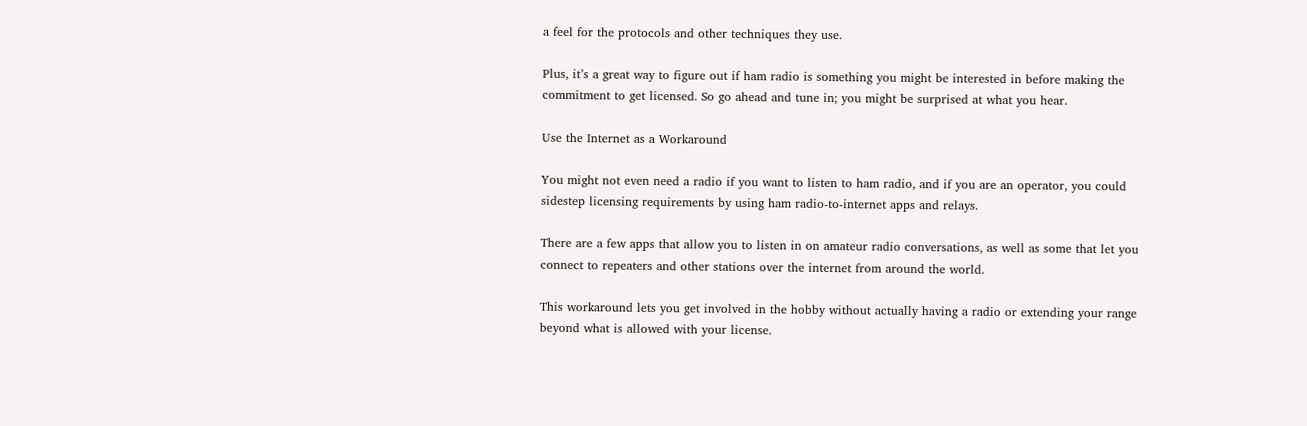a feel for the protocols and other techniques they use.

Plus, it’s a great way to figure out if ham radio is something you might be interested in before making the commitment to get licensed. So go ahead and tune in; you might be surprised at what you hear.

Use the Internet as a Workaround

You might not even need a radio if you want to listen to ham radio, and if you are an operator, you could sidestep licensing requirements by using ham radio-to-internet apps and relays.

There are a few apps that allow you to listen in on amateur radio conversations, as well as some that let you connect to repeaters and other stations over the internet from around the world.

This workaround lets you get involved in the hobby without actually having a radio or extending your range beyond what is allowed with your license.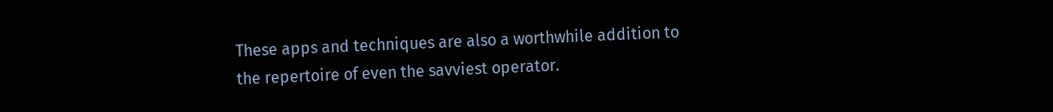These apps and techniques are also a worthwhile addition to the repertoire of even the savviest operator.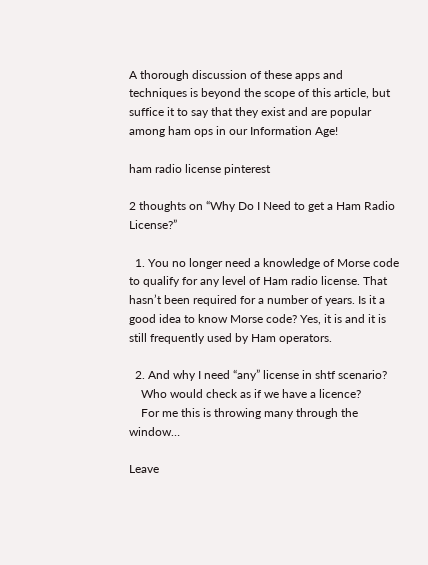A thorough discussion of these apps and techniques is beyond the scope of this article, but suffice it to say that they exist and are popular among ham ops in our Information Age!

ham radio license pinterest

2 thoughts on “Why Do I Need to get a Ham Radio License?”

  1. You no longer need a knowledge of Morse code to qualify for any level of Ham radio license. That hasn’t been required for a number of years. Is it a good idea to know Morse code? Yes, it is and it is still frequently used by Ham operators.

  2. And why I need “any” license in shtf scenario?
    Who would check as if we have a licence?
    For me this is throwing many through the window…

Leave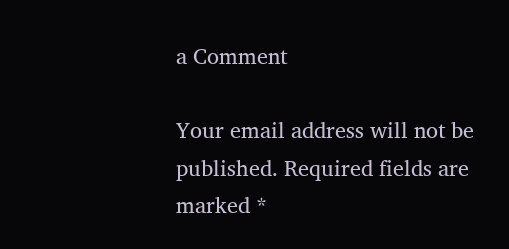a Comment

Your email address will not be published. Required fields are marked *